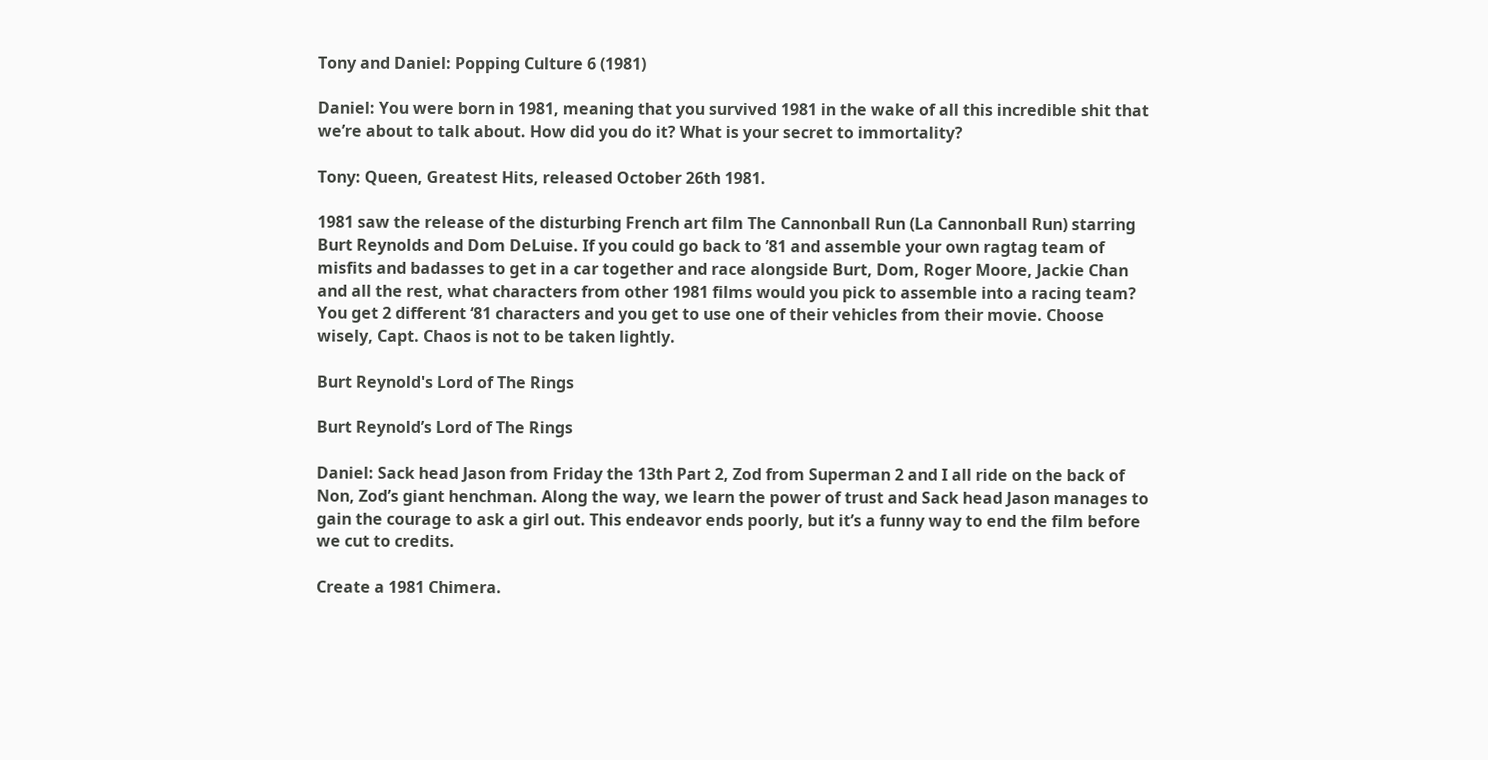Tony and Daniel: Popping Culture 6 (1981)

Daniel: You were born in 1981, meaning that you survived 1981 in the wake of all this incredible shit that we’re about to talk about. How did you do it? What is your secret to immortality?

Tony: Queen, Greatest Hits, released October 26th 1981.

1981 saw the release of the disturbing French art film The Cannonball Run (La Cannonball Run) starring Burt Reynolds and Dom DeLuise. If you could go back to ’81 and assemble your own ragtag team of misfits and badasses to get in a car together and race alongside Burt, Dom, Roger Moore, Jackie Chan and all the rest, what characters from other 1981 films would you pick to assemble into a racing team? You get 2 different ‘81 characters and you get to use one of their vehicles from their movie. Choose wisely, Capt. Chaos is not to be taken lightly.

Burt Reynold's Lord of The Rings

Burt Reynold’s Lord of The Rings

Daniel: Sack head Jason from Friday the 13th Part 2, Zod from Superman 2 and I all ride on the back of Non, Zod’s giant henchman. Along the way, we learn the power of trust and Sack head Jason manages to gain the courage to ask a girl out. This endeavor ends poorly, but it’s a funny way to end the film before we cut to credits.

Create a 1981 Chimera.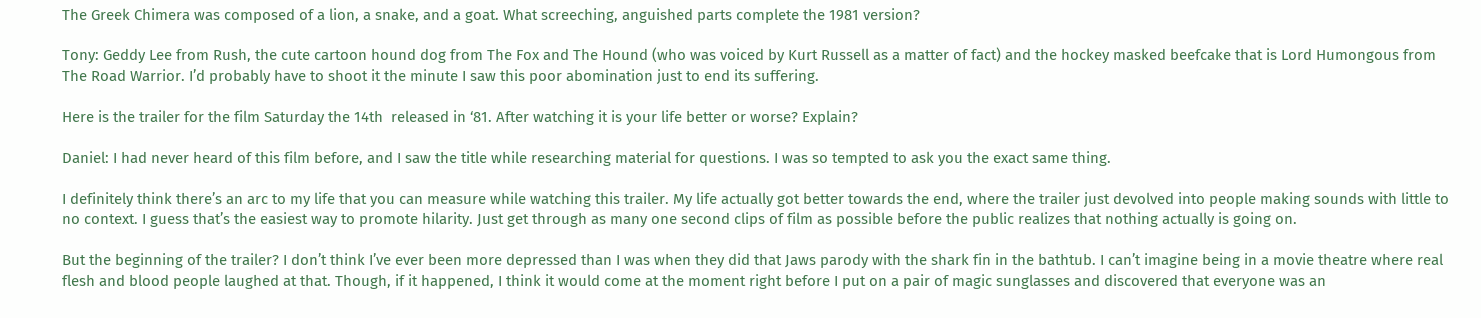The Greek Chimera was composed of a lion, a snake, and a goat. What screeching, anguished parts complete the 1981 version?

Tony: Geddy Lee from Rush, the cute cartoon hound dog from The Fox and The Hound (who was voiced by Kurt Russell as a matter of fact) and the hockey masked beefcake that is Lord Humongous from The Road Warrior. I’d probably have to shoot it the minute I saw this poor abomination just to end its suffering.

Here is the trailer for the film Saturday the 14th  released in ‘81. After watching it is your life better or worse? Explain?

Daniel: I had never heard of this film before, and I saw the title while researching material for questions. I was so tempted to ask you the exact same thing.

I definitely think there’s an arc to my life that you can measure while watching this trailer. My life actually got better towards the end, where the trailer just devolved into people making sounds with little to no context. I guess that’s the easiest way to promote hilarity. Just get through as many one second clips of film as possible before the public realizes that nothing actually is going on.

But the beginning of the trailer? I don’t think I’ve ever been more depressed than I was when they did that Jaws parody with the shark fin in the bathtub. I can’t imagine being in a movie theatre where real flesh and blood people laughed at that. Though, if it happened, I think it would come at the moment right before I put on a pair of magic sunglasses and discovered that everyone was an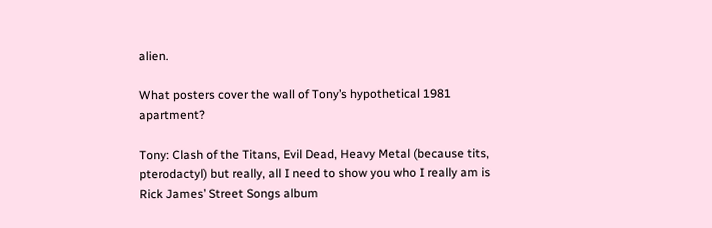alien.

What posters cover the wall of Tony’s hypothetical 1981 apartment?

Tony: Clash of the Titans, Evil Dead, Heavy Metal (because tits, pterodactyl) but really, all I need to show you who I really am is Rick James’ Street Songs album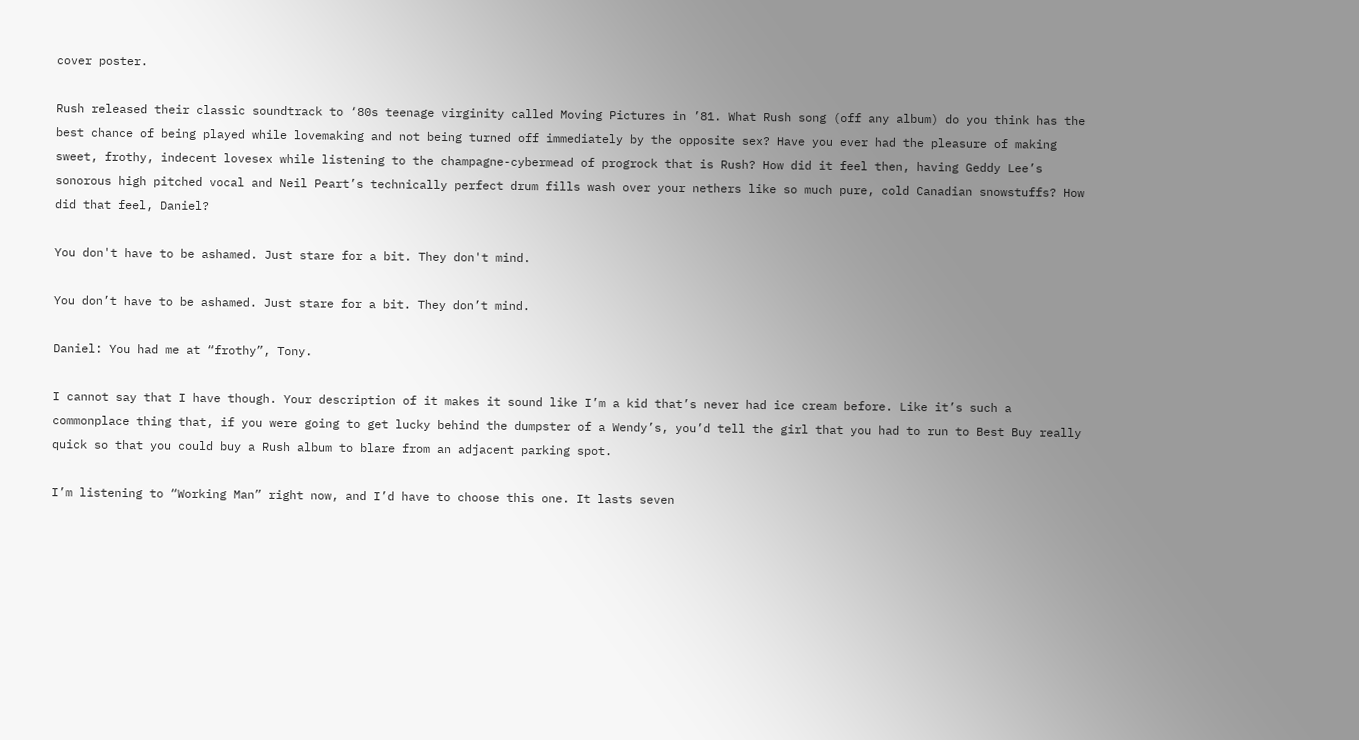cover poster.

Rush released their classic soundtrack to ‘80s teenage virginity called Moving Pictures in ’81. What Rush song (off any album) do you think has the best chance of being played while lovemaking and not being turned off immediately by the opposite sex? Have you ever had the pleasure of making sweet, frothy, indecent lovesex while listening to the champagne-cybermead of progrock that is Rush? How did it feel then, having Geddy Lee’s sonorous high pitched vocal and Neil Peart’s technically perfect drum fills wash over your nethers like so much pure, cold Canadian snowstuffs? How did that feel, Daniel?

You don't have to be ashamed. Just stare for a bit. They don't mind.

You don’t have to be ashamed. Just stare for a bit. They don’t mind.

Daniel: You had me at “frothy”, Tony.

I cannot say that I have though. Your description of it makes it sound like I’m a kid that’s never had ice cream before. Like it’s such a commonplace thing that, if you were going to get lucky behind the dumpster of a Wendy’s, you’d tell the girl that you had to run to Best Buy really quick so that you could buy a Rush album to blare from an adjacent parking spot.

I’m listening to “Working Man” right now, and I’d have to choose this one. It lasts seven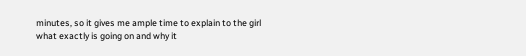minutes, so it gives me ample time to explain to the girl what exactly is going on and why it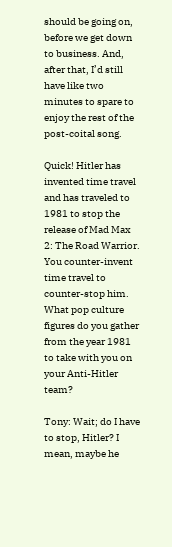should be going on, before we get down to business. And, after that, I’d still have like two minutes to spare to enjoy the rest of the post-coital song.

Quick! Hitler has invented time travel and has traveled to 1981 to stop the release of Mad Max 2: The Road Warrior. You counter-invent time travel to counter-stop him. What pop culture figures do you gather from the year 1981 to take with you on your Anti-Hitler team?

Tony: Wait; do I have to stop, Hitler? I mean, maybe he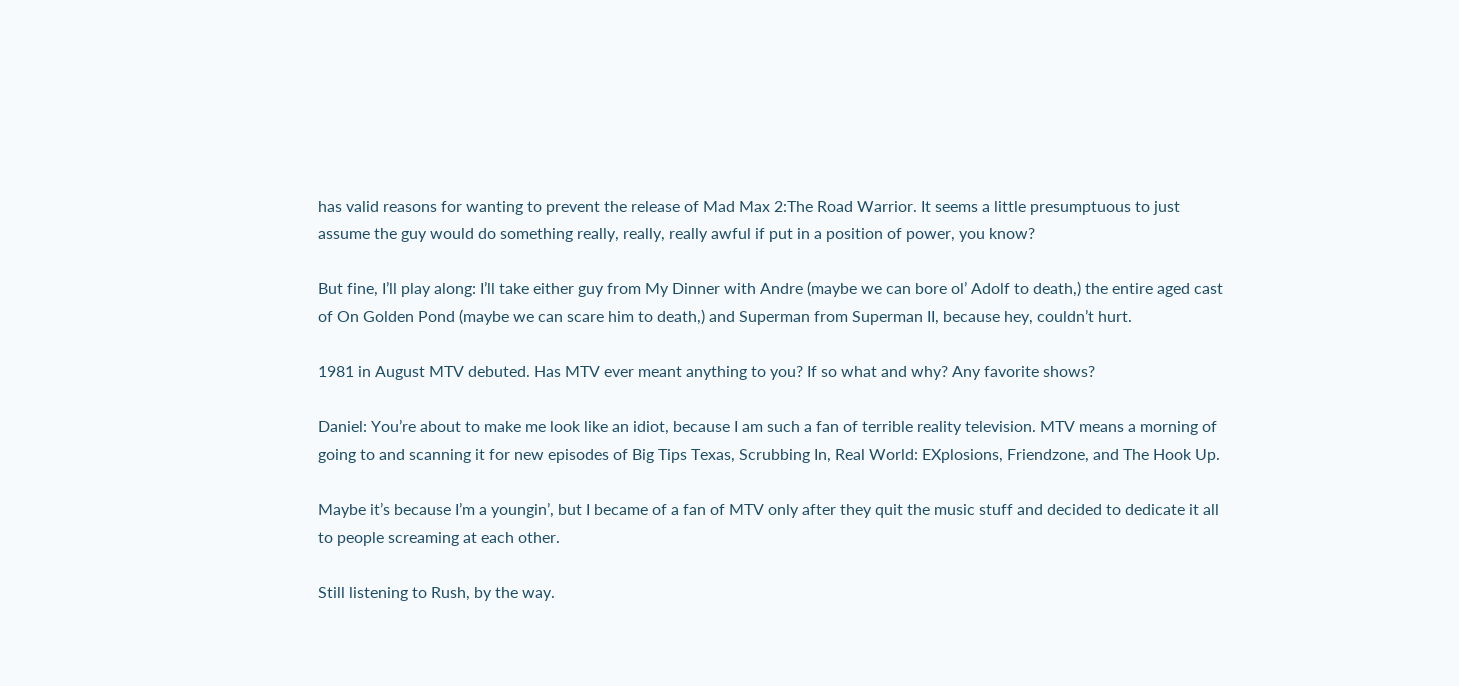has valid reasons for wanting to prevent the release of Mad Max 2:The Road Warrior. It seems a little presumptuous to just assume the guy would do something really, really, really awful if put in a position of power, you know?

But fine, I’ll play along: I’ll take either guy from My Dinner with Andre (maybe we can bore ol’ Adolf to death,) the entire aged cast of On Golden Pond (maybe we can scare him to death,) and Superman from Superman II, because hey, couldn’t hurt.

1981 in August MTV debuted. Has MTV ever meant anything to you? If so what and why? Any favorite shows?

Daniel: You’re about to make me look like an idiot, because I am such a fan of terrible reality television. MTV means a morning of going to and scanning it for new episodes of Big Tips Texas, Scrubbing In, Real World: EXplosions, Friendzone, and The Hook Up.

Maybe it’s because I’m a youngin’, but I became of a fan of MTV only after they quit the music stuff and decided to dedicate it all to people screaming at each other.

Still listening to Rush, by the way.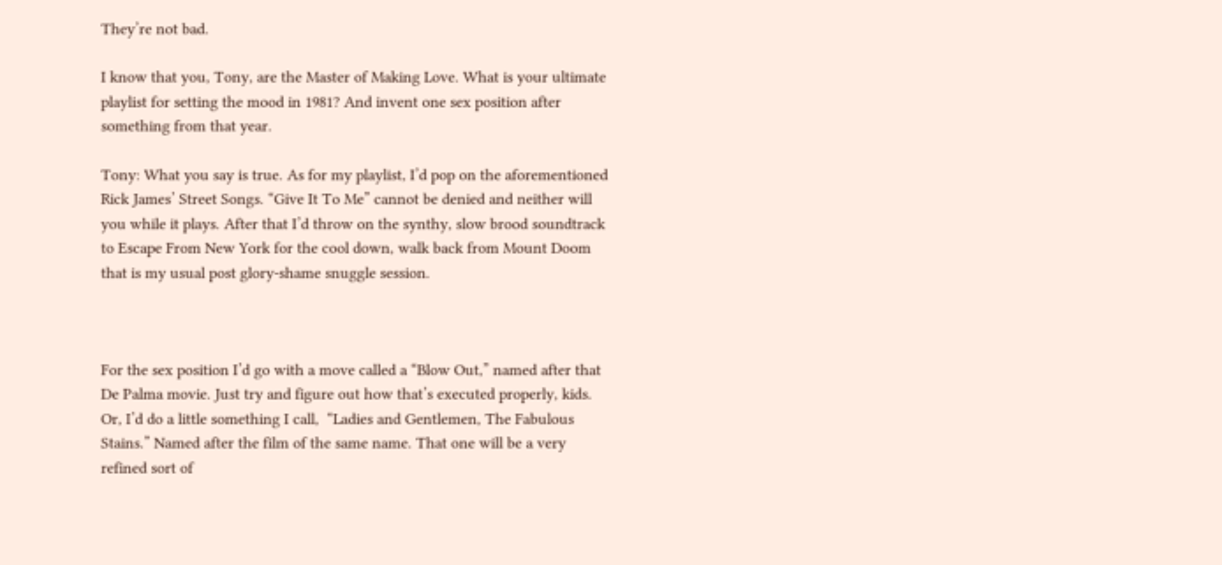They’re not bad.

I know that you, Tony, are the Master of Making Love. What is your ultimate playlist for setting the mood in 1981? And invent one sex position after something from that year.

Tony: What you say is true. As for my playlist, I’d pop on the aforementioned Rick James’ Street Songs. “Give It To Me” cannot be denied and neither will you while it plays. After that I’d throw on the synthy, slow brood soundtrack to Escape From New York for the cool down, walk back from Mount Doom that is my usual post glory-shame snuggle session.



For the sex position I’d go with a move called a “Blow Out,” named after that De Palma movie. Just try and figure out how that’s executed properly, kids. Or, I’d do a little something I call,  “Ladies and Gentlemen, The Fabulous Stains.” Named after the film of the same name. That one will be a very refined sort of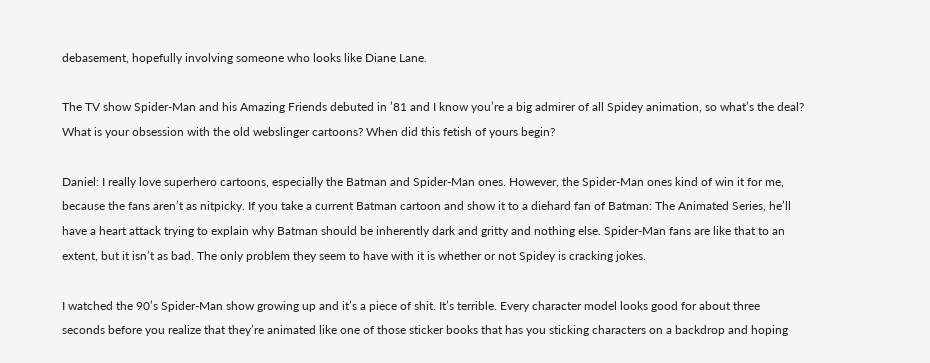debasement, hopefully involving someone who looks like Diane Lane.

The TV show Spider-Man and his Amazing Friends debuted in ’81 and I know you’re a big admirer of all Spidey animation, so what’s the deal? What is your obsession with the old webslinger cartoons? When did this fetish of yours begin?

Daniel: I really love superhero cartoons, especially the Batman and Spider-Man ones. However, the Spider-Man ones kind of win it for me, because the fans aren’t as nitpicky. If you take a current Batman cartoon and show it to a diehard fan of Batman: The Animated Series, he’ll have a heart attack trying to explain why Batman should be inherently dark and gritty and nothing else. Spider-Man fans are like that to an extent, but it isn’t as bad. The only problem they seem to have with it is whether or not Spidey is cracking jokes.

I watched the 90’s Spider-Man show growing up and it’s a piece of shit. It’s terrible. Every character model looks good for about three seconds before you realize that they’re animated like one of those sticker books that has you sticking characters on a backdrop and hoping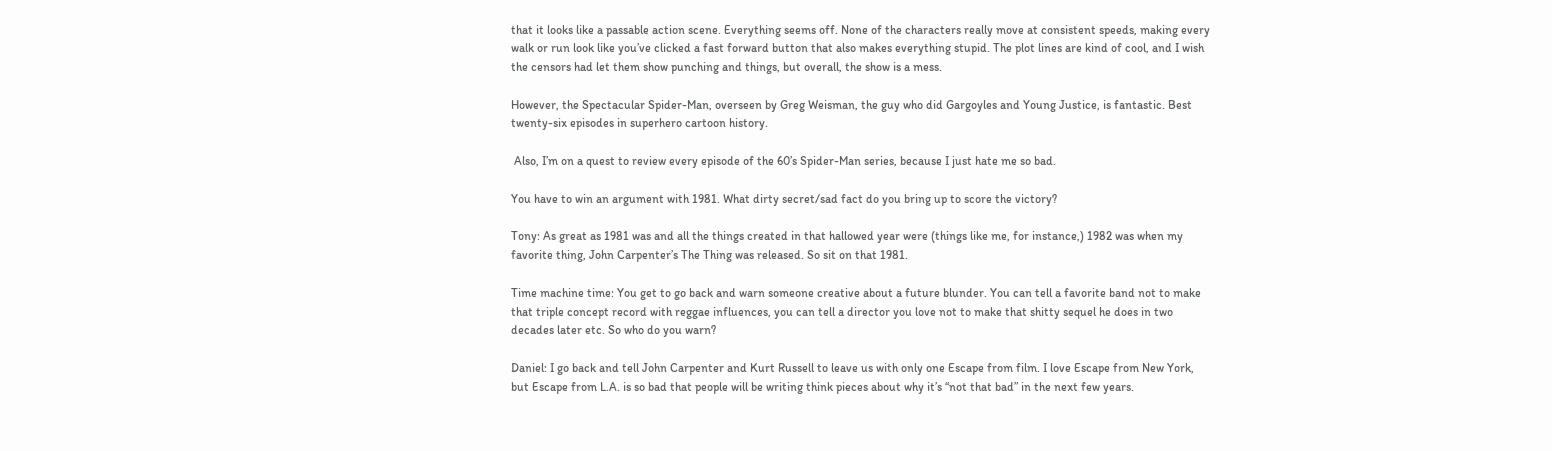that it looks like a passable action scene. Everything seems off. None of the characters really move at consistent speeds, making every walk or run look like you’ve clicked a fast forward button that also makes everything stupid. The plot lines are kind of cool, and I wish the censors had let them show punching and things, but overall, the show is a mess.

However, the Spectacular Spider-Man, overseen by Greg Weisman, the guy who did Gargoyles and Young Justice, is fantastic. Best twenty-six episodes in superhero cartoon history.

 Also, I’m on a quest to review every episode of the 60’s Spider-Man series, because I just hate me so bad.

You have to win an argument with 1981. What dirty secret/sad fact do you bring up to score the victory?

Tony: As great as 1981 was and all the things created in that hallowed year were (things like me, for instance,) 1982 was when my favorite thing, John Carpenter’s The Thing was released. So sit on that 1981.

Time machine time: You get to go back and warn someone creative about a future blunder. You can tell a favorite band not to make that triple concept record with reggae influences, you can tell a director you love not to make that shitty sequel he does in two decades later etc. So who do you warn?

Daniel: I go back and tell John Carpenter and Kurt Russell to leave us with only one Escape from film. I love Escape from New York, but Escape from L.A. is so bad that people will be writing think pieces about why it’s “not that bad” in the next few years.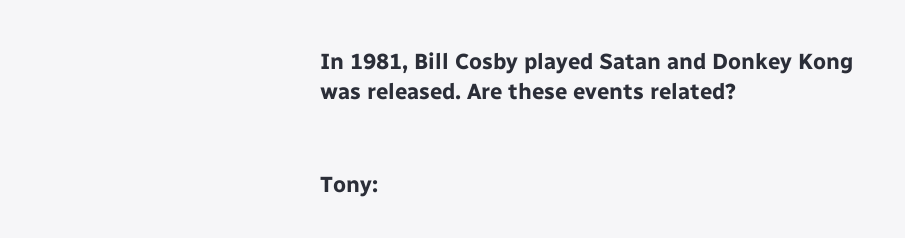In 1981, Bill Cosby played Satan and Donkey Kong was released. Are these events related?


Tony: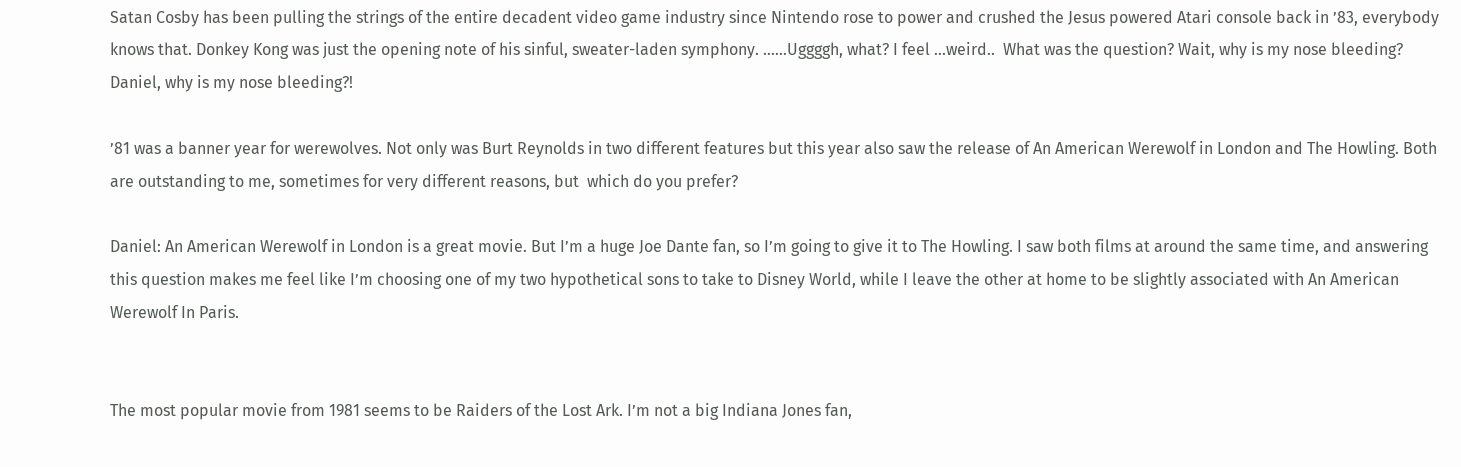Satan Cosby has been pulling the strings of the entire decadent video game industry since Nintendo rose to power and crushed the Jesus powered Atari console back in ’83, everybody knows that. Donkey Kong was just the opening note of his sinful, sweater-laden symphony. ……Uggggh, what? I feel …weird..  What was the question? Wait, why is my nose bleeding? Daniel, why is my nose bleeding?!

’81 was a banner year for werewolves. Not only was Burt Reynolds in two different features but this year also saw the release of An American Werewolf in London and The Howling. Both are outstanding to me, sometimes for very different reasons, but  which do you prefer?

Daniel: An American Werewolf in London is a great movie. But I’m a huge Joe Dante fan, so I’m going to give it to The Howling. I saw both films at around the same time, and answering this question makes me feel like I’m choosing one of my two hypothetical sons to take to Disney World, while I leave the other at home to be slightly associated with An American Werewolf In Paris.


The most popular movie from 1981 seems to be Raiders of the Lost Ark. I’m not a big Indiana Jones fan,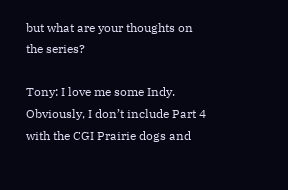but what are your thoughts on the series?

Tony: I love me some Indy. Obviously, I don’t include Part 4 with the CGI Prairie dogs and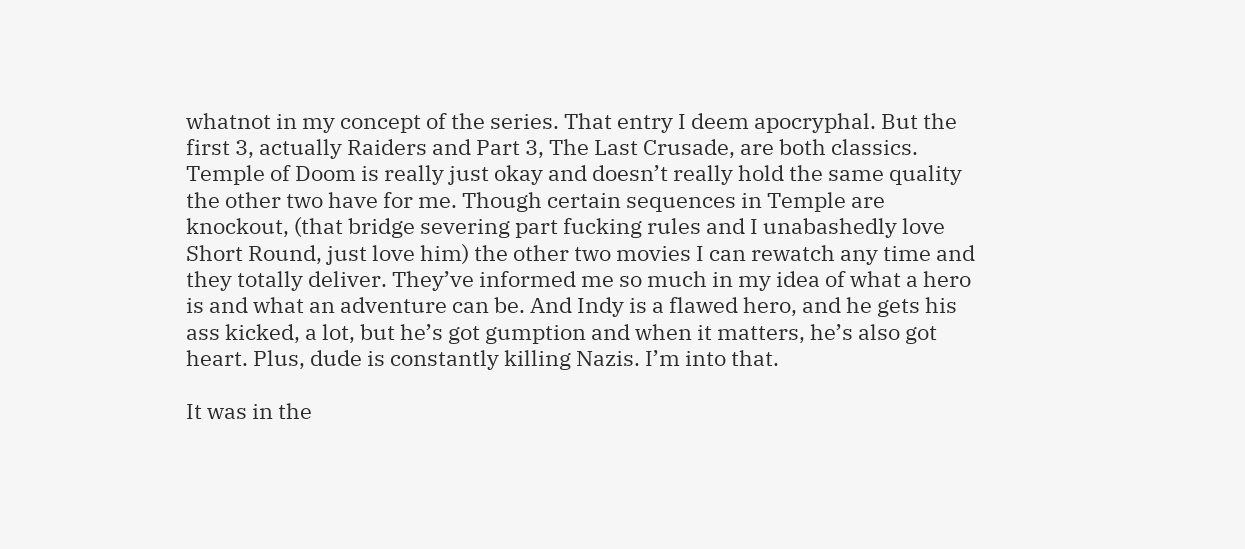whatnot in my concept of the series. That entry I deem apocryphal. But the first 3, actually Raiders and Part 3, The Last Crusade, are both classics. Temple of Doom is really just okay and doesn’t really hold the same quality the other two have for me. Though certain sequences in Temple are knockout, (that bridge severing part fucking rules and I unabashedly love Short Round, just love him) the other two movies I can rewatch any time and they totally deliver. They’ve informed me so much in my idea of what a hero is and what an adventure can be. And Indy is a flawed hero, and he gets his ass kicked, a lot, but he’s got gumption and when it matters, he’s also got heart. Plus, dude is constantly killing Nazis. I’m into that.

It was in the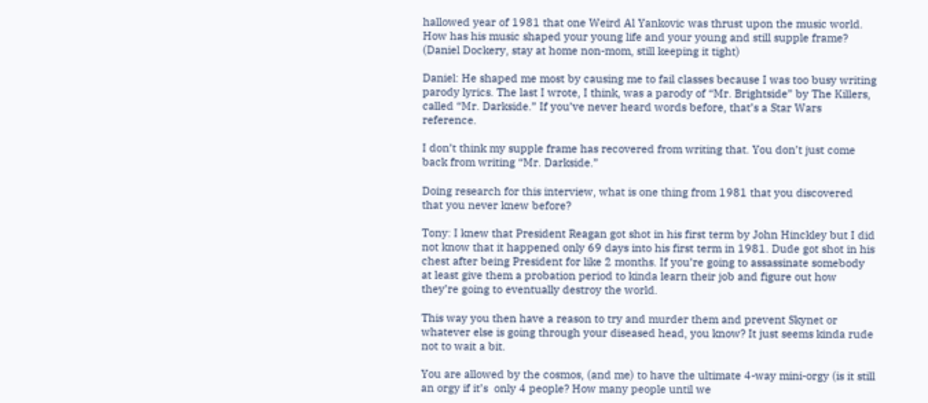hallowed year of 1981 that one Weird Al Yankovic was thrust upon the music world. How has his music shaped your young life and your young and still supple frame? (Daniel Dockery, stay at home non-mom, still keeping it tight)

Daniel: He shaped me most by causing me to fail classes because I was too busy writing parody lyrics. The last I wrote, I think, was a parody of “Mr. Brightside” by The Killers, called “Mr. Darkside.” If you’ve never heard words before, that’s a Star Wars reference.

I don’t think my supple frame has recovered from writing that. You don’t just come back from writing “Mr. Darkside.”

Doing research for this interview, what is one thing from 1981 that you discovered that you never knew before?

Tony: I knew that President Reagan got shot in his first term by John Hinckley but I did not know that it happened only 69 days into his first term in 1981. Dude got shot in his chest after being President for like 2 months. If you’re going to assassinate somebody at least give them a probation period to kinda learn their job and figure out how they’re going to eventually destroy the world.

This way you then have a reason to try and murder them and prevent Skynet or whatever else is going through your diseased head, you know? It just seems kinda rude not to wait a bit.

You are allowed by the cosmos, (and me) to have the ultimate 4-way mini-orgy (is it still an orgy if it’s  only 4 people? How many people until we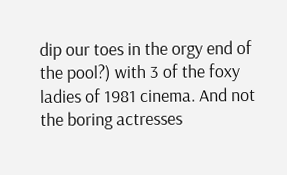dip our toes in the orgy end of the pool?) with 3 of the foxy ladies of 1981 cinema. And not the boring actresses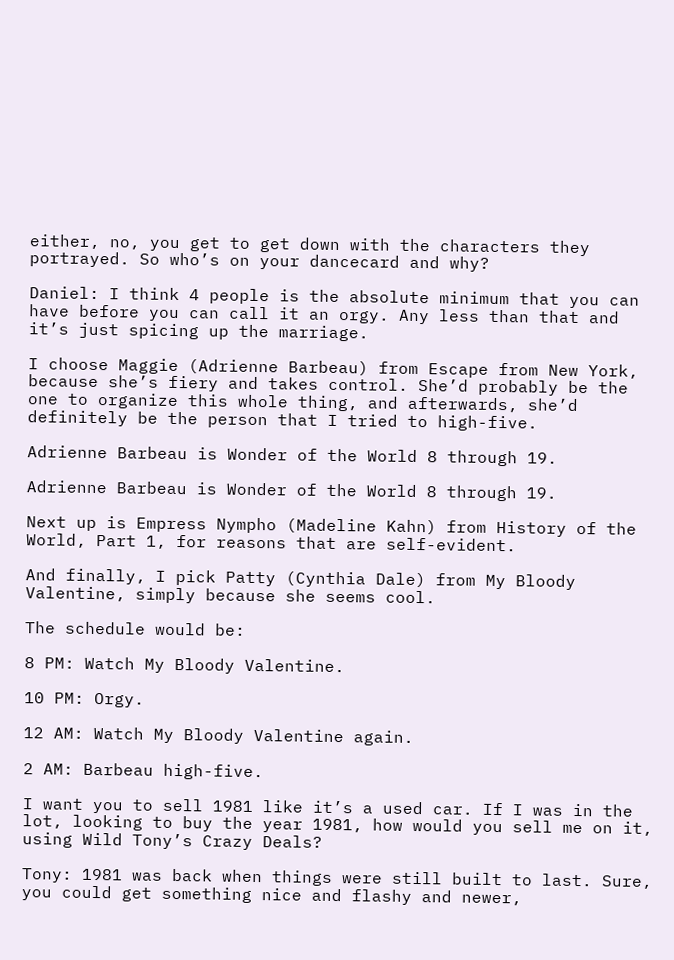either, no, you get to get down with the characters they portrayed. So who’s on your dancecard and why?

Daniel: I think 4 people is the absolute minimum that you can have before you can call it an orgy. Any less than that and it’s just spicing up the marriage.

I choose Maggie (Adrienne Barbeau) from Escape from New York, because she’s fiery and takes control. She’d probably be the one to organize this whole thing, and afterwards, she’d definitely be the person that I tried to high-five.

Adrienne Barbeau is Wonder of the World 8 through 19.

Adrienne Barbeau is Wonder of the World 8 through 19.

Next up is Empress Nympho (Madeline Kahn) from History of the World, Part 1, for reasons that are self-evident.

And finally, I pick Patty (Cynthia Dale) from My Bloody Valentine, simply because she seems cool.

The schedule would be:

8 PM: Watch My Bloody Valentine.

10 PM: Orgy.

12 AM: Watch My Bloody Valentine again.

2 AM: Barbeau high-five.

I want you to sell 1981 like it’s a used car. If I was in the lot, looking to buy the year 1981, how would you sell me on it, using Wild Tony’s Crazy Deals?

Tony: 1981 was back when things were still built to last. Sure, you could get something nice and flashy and newer,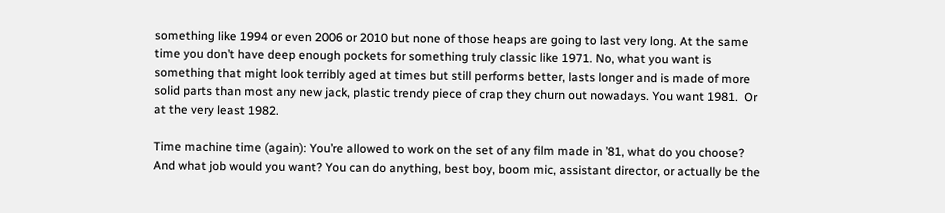something like 1994 or even 2006 or 2010 but none of those heaps are going to last very long. At the same time you don’t have deep enough pockets for something truly classic like 1971. No, what you want is something that might look terribly aged at times but still performs better, lasts longer and is made of more solid parts than most any new jack, plastic trendy piece of crap they churn out nowadays. You want 1981.  Or at the very least 1982.

Time machine time (again): You’re allowed to work on the set of any film made in ’81, what do you choose? And what job would you want? You can do anything, best boy, boom mic, assistant director, or actually be the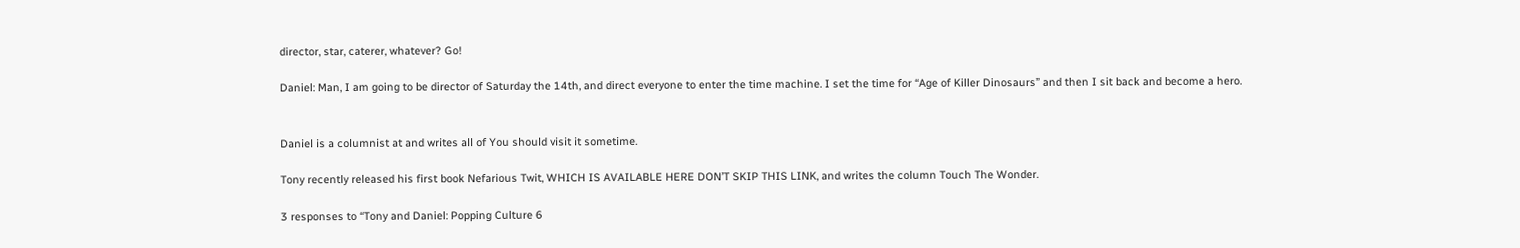director, star, caterer, whatever? Go!

Daniel: Man, I am going to be director of Saturday the 14th, and direct everyone to enter the time machine. I set the time for “Age of Killer Dinosaurs” and then I sit back and become a hero.


Daniel is a columnist at and writes all of You should visit it sometime.

Tony recently released his first book Nefarious Twit, WHICH IS AVAILABLE HERE DON’T SKIP THIS LINK, and writes the column Touch The Wonder.

3 responses to “Tony and Daniel: Popping Culture 6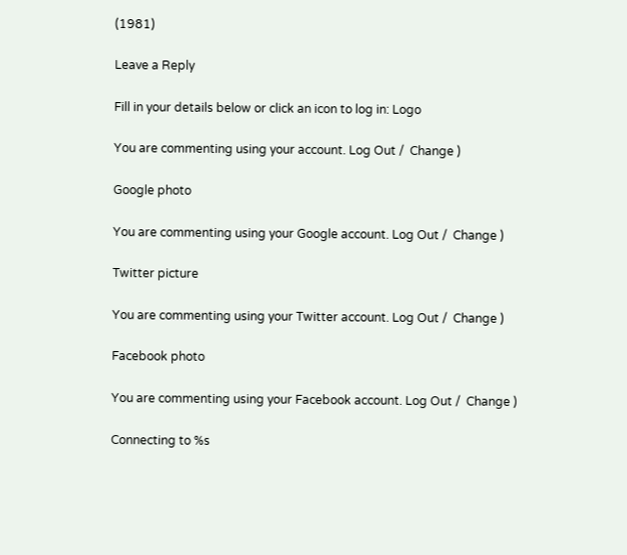(1981)

Leave a Reply

Fill in your details below or click an icon to log in: Logo

You are commenting using your account. Log Out /  Change )

Google photo

You are commenting using your Google account. Log Out /  Change )

Twitter picture

You are commenting using your Twitter account. Log Out /  Change )

Facebook photo

You are commenting using your Facebook account. Log Out /  Change )

Connecting to %s